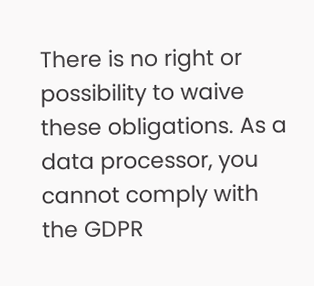There is no right or possibility to waive these obligations. As a data processor, you cannot comply with the GDPR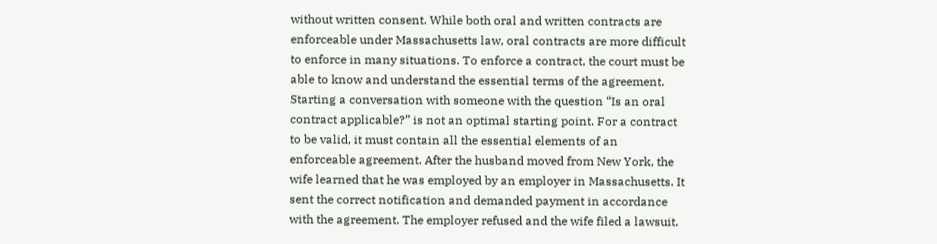without written consent. While both oral and written contracts are enforceable under Massachusetts law, oral contracts are more difficult to enforce in many situations. To enforce a contract, the court must be able to know and understand the essential terms of the agreement. Starting a conversation with someone with the question “Is an oral contract applicable?” is not an optimal starting point. For a contract to be valid, it must contain all the essential elements of an enforceable agreement. After the husband moved from New York, the wife learned that he was employed by an employer in Massachusetts. It sent the correct notification and demanded payment in accordance with the agreement. The employer refused and the wife filed a lawsuit.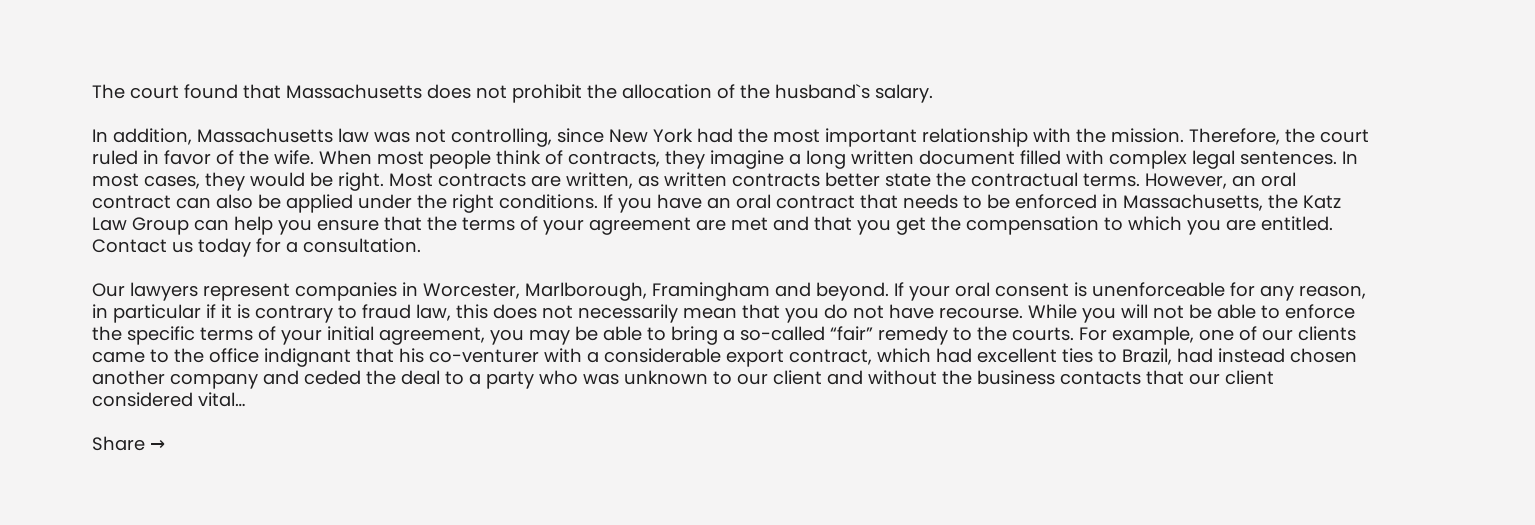The court found that Massachusetts does not prohibit the allocation of the husband`s salary.

In addition, Massachusetts law was not controlling, since New York had the most important relationship with the mission. Therefore, the court ruled in favor of the wife. When most people think of contracts, they imagine a long written document filled with complex legal sentences. In most cases, they would be right. Most contracts are written, as written contracts better state the contractual terms. However, an oral contract can also be applied under the right conditions. If you have an oral contract that needs to be enforced in Massachusetts, the Katz Law Group can help you ensure that the terms of your agreement are met and that you get the compensation to which you are entitled. Contact us today for a consultation.

Our lawyers represent companies in Worcester, Marlborough, Framingham and beyond. If your oral consent is unenforceable for any reason, in particular if it is contrary to fraud law, this does not necessarily mean that you do not have recourse. While you will not be able to enforce the specific terms of your initial agreement, you may be able to bring a so-called “fair” remedy to the courts. For example, one of our clients came to the office indignant that his co-venturer with a considerable export contract, which had excellent ties to Brazil, had instead chosen another company and ceded the deal to a party who was unknown to our client and without the business contacts that our client considered vital…

Share →